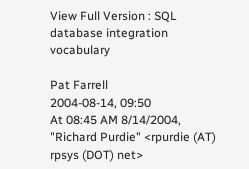View Full Version : SQL database integration vocabulary

Pat Farrell
2004-08-14, 09:50
At 08:45 AM 8/14/2004, "Richard Purdie" <rpurdie (AT) rpsys (DOT) net>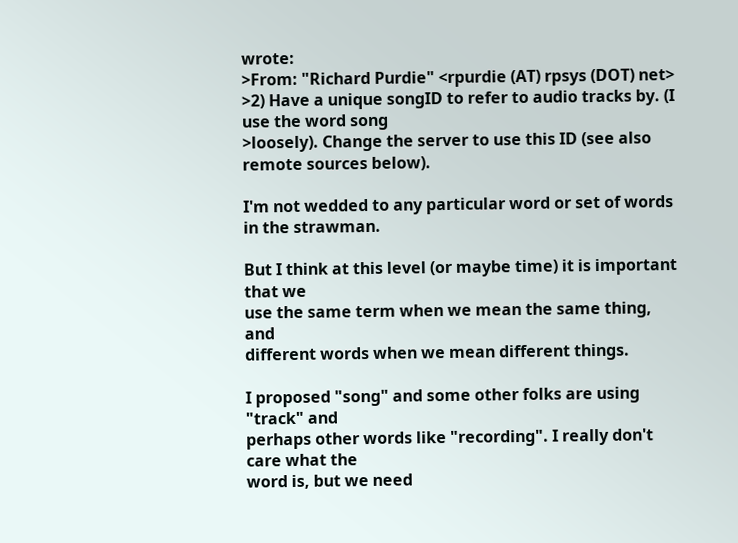wrote:
>From: "Richard Purdie" <rpurdie (AT) rpsys (DOT) net>
>2) Have a unique songID to refer to audio tracks by. (I use the word song
>loosely). Change the server to use this ID (see also remote sources below).

I'm not wedded to any particular word or set of words in the strawman.

But I think at this level (or maybe time) it is important that we
use the same term when we mean the same thing, and
different words when we mean different things.

I proposed "song" and some other folks are using "track" and
perhaps other words like "recording". I really don't care what the
word is, but we need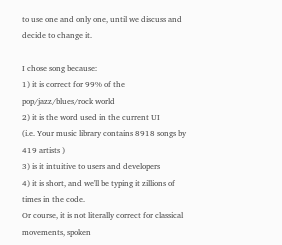to use one and only one, until we discuss and
decide to change it.

I chose song because:
1) it is correct for 99% of the pop/jazz/blues/rock world
2) it is the word used in the current UI
(i.e. Your music library contains 8918 songs by 419 artists )
3) is it intuitive to users and developers
4) it is short, and we'll be typing it zillions of times in the code.
Or course, it is not literally correct for classical movements, spoken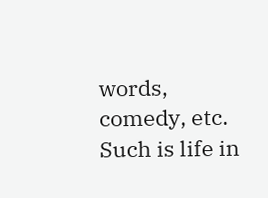words, comedy, etc. Such is life in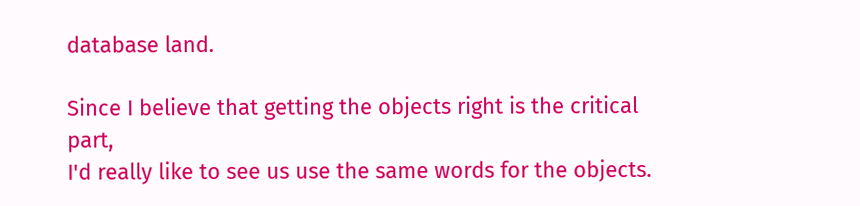database land.

Since I believe that getting the objects right is the critical part,
I'd really like to see us use the same words for the objects.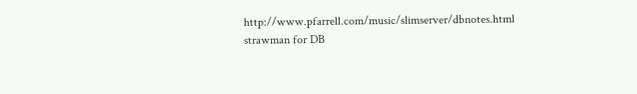http://www.pfarrell.com/music/slimserver/dbnotes.html strawman for DB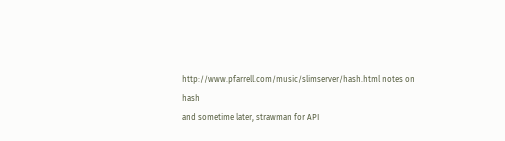http://www.pfarrell.com/music/slimserver/hash.html notes on hash
and sometime later, strawman for API